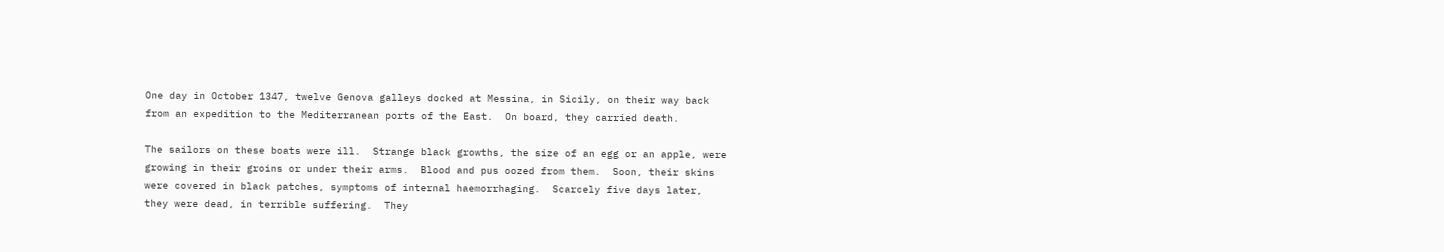One day in October 1347, twelve Genova galleys docked at Messina, in Sicily, on their way back from an expedition to the Mediterranean ports of the East.  On board, they carried death.

The sailors on these boats were ill.  Strange black growths, the size of an egg or an apple, were growing in their groins or under their arms.  Blood and pus oozed from them.  Soon, their skins were covered in black patches, symptoms of internal haemorrhaging.  Scarcely five days later, they were dead, in terrible suffering.  They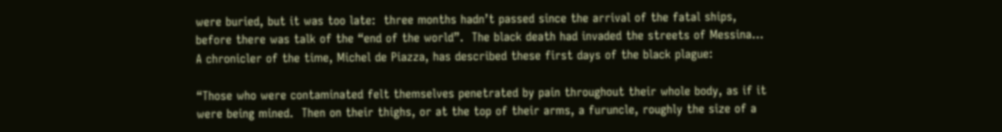were buried, but it was too late:  three months hadn’t passed since the arrival of the fatal ships, before there was talk of the “end of the world”.  The black death had invaded the streets of Messina…  A chronicler of the time, Michel de Piazza, has described these first days of the black plague:

“Those who were contaminated felt themselves penetrated by pain throughout their whole body, as if it were being mined.  Then on their thighs, or at the top of their arms, a furuncle, roughly the size of a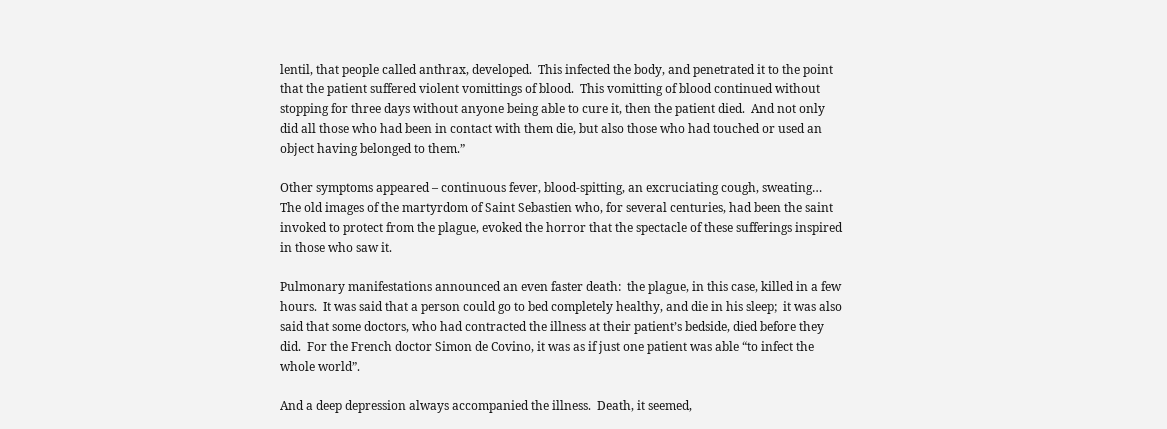lentil, that people called anthrax, developed.  This infected the body, and penetrated it to the point that the patient suffered violent vomittings of blood.  This vomitting of blood continued without stopping for three days without anyone being able to cure it, then the patient died.  And not only did all those who had been in contact with them die, but also those who had touched or used an object having belonged to them.”

Other symptoms appeared – continuous fever, blood-spitting, an excruciating cough, sweating…  The old images of the martyrdom of Saint Sebastien who, for several centuries, had been the saint invoked to protect from the plague, evoked the horror that the spectacle of these sufferings inspired in those who saw it.

Pulmonary manifestations announced an even faster death:  the plague, in this case, killed in a few hours.  It was said that a person could go to bed completely healthy, and die in his sleep;  it was also said that some doctors, who had contracted the illness at their patient’s bedside, died before they did.  For the French doctor Simon de Covino, it was as if just one patient was able “to infect the whole world”.

And a deep depression always accompanied the illness.  Death, it seemed,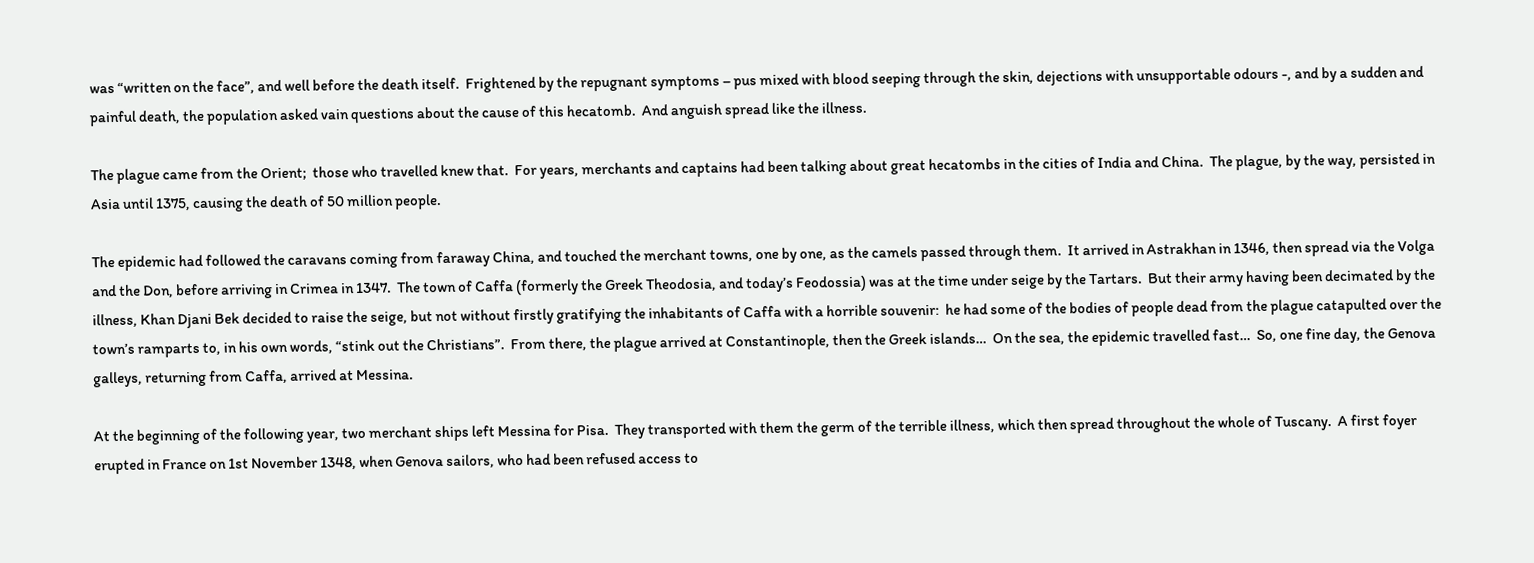was “written on the face”, and well before the death itself.  Frightened by the repugnant symptoms – pus mixed with blood seeping through the skin, dejections with unsupportable odours -, and by a sudden and painful death, the population asked vain questions about the cause of this hecatomb.  And anguish spread like the illness.

The plague came from the Orient;  those who travelled knew that.  For years, merchants and captains had been talking about great hecatombs in the cities of India and China.  The plague, by the way, persisted in Asia until 1375, causing the death of 50 million people.

The epidemic had followed the caravans coming from faraway China, and touched the merchant towns, one by one, as the camels passed through them.  It arrived in Astrakhan in 1346, then spread via the Volga and the Don, before arriving in Crimea in 1347.  The town of Caffa (formerly the Greek Theodosia, and today’s Feodossia) was at the time under seige by the Tartars.  But their army having been decimated by the illness, Khan Djani Bek decided to raise the seige, but not without firstly gratifying the inhabitants of Caffa with a horrible souvenir:  he had some of the bodies of people dead from the plague catapulted over the town’s ramparts to, in his own words, “stink out the Christians”.  From there, the plague arrived at Constantinople, then the Greek islands…  On the sea, the epidemic travelled fast…  So, one fine day, the Genova galleys, returning from Caffa, arrived at Messina.

At the beginning of the following year, two merchant ships left Messina for Pisa.  They transported with them the germ of the terrible illness, which then spread throughout the whole of Tuscany.  A first foyer erupted in France on 1st November 1348, when Genova sailors, who had been refused access to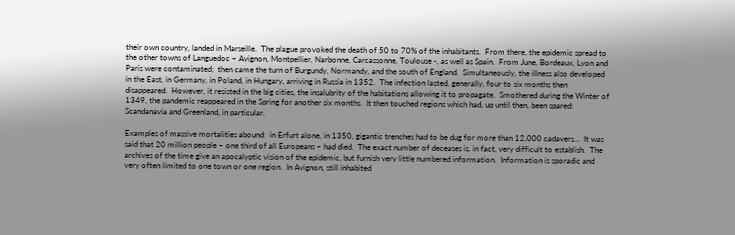their own country, landed in Marseille.  The plague provoked the death of 50 to 70% of the inhabitants.  From there, the epidemic spread to the other towns of Languedoc – Avignon, Montpellier, Narbonne, Carcassonne, Toulouse -, as well as Spain.  From June, Bordeaux, Lyon and Paris were contaminated;  then came the turn of Burgundy, Normandy, and the south of England.  Simultaneously, the illness also developed in the East, in Germany, in Poland, in Hungary, arriving in Russia in 1352.  The infection lasted, generally, four to six months then disappeared.  However, it resisted in the big cities, the insalubrity of the habitations allowing it to propagate.  Smothered during the Winter of 1349, the pandemic reappeared in the Spring for another six months.  It then touched regions which had, up until then, been spared:  Scandanavia and Greenland, in particular.

Examples of massive mortalities abound:  in Erfurt alone, in 1350, gigantic trenches had to be dug for more than 12,000 cadavers…  It was said that 20 million people – one third of all Europeans – had died.  The exact number of deceases is, in fact, very difficult to establish.  The archives of the time give an apocalyptic vision of the epidemic, but furnish very little numbered information.  Information is sporadic and very often limited to one town or one region.  In Avignon, still inhabited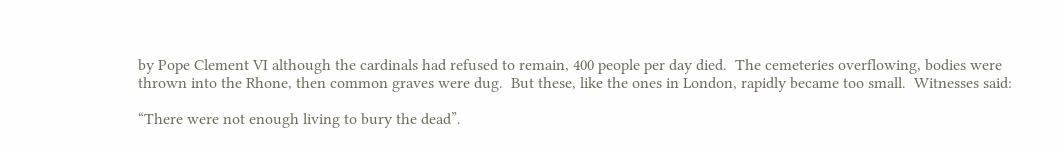by Pope Clement VI although the cardinals had refused to remain, 400 people per day died.  The cemeteries overflowing, bodies were thrown into the Rhone, then common graves were dug.  But these, like the ones in London, rapidly became too small.  Witnesses said:

“There were not enough living to bury the dead”.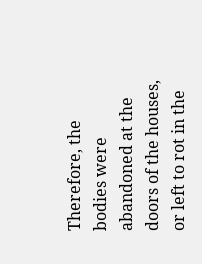Therefore, the bodies were abandoned at the doors of the houses, or left to rot in the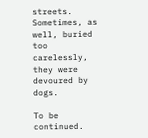streets.  Sometimes, as well, buried too carelessly, they were devoured by dogs.

To be continued.